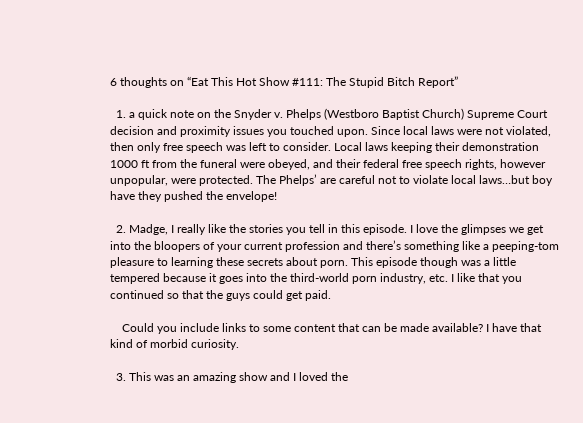6 thoughts on “Eat This Hot Show #111: The Stupid Bitch Report”

  1. a quick note on the Snyder v. Phelps (Westboro Baptist Church) Supreme Court decision and proximity issues you touched upon. Since local laws were not violated, then only free speech was left to consider. Local laws keeping their demonstration 1000 ft from the funeral were obeyed, and their federal free speech rights, however unpopular, were protected. The Phelps’ are careful not to violate local laws…but boy have they pushed the envelope!

  2. Madge, I really like the stories you tell in this episode. I love the glimpses we get into the bloopers of your current profession and there’s something like a peeping-tom pleasure to learning these secrets about porn. This episode though was a little tempered because it goes into the third-world porn industry, etc. I like that you continued so that the guys could get paid.

    Could you include links to some content that can be made available? I have that kind of morbid curiosity.

  3. This was an amazing show and I loved the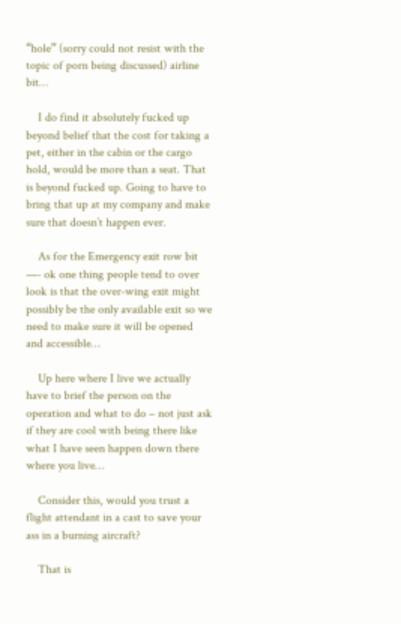“hole” (sorry could not resist with the topic of porn being discussed) airline bit…

    I do find it absolutely fucked up beyond belief that the cost for taking a pet, either in the cabin or the cargo hold, would be more than a seat. That is beyond fucked up. Going to have to bring that up at my company and make sure that doesn’t happen ever.

    As for the Emergency exit row bit —- ok one thing people tend to over look is that the over-wing exit might possibly be the only available exit so we need to make sure it will be opened and accessible…

    Up here where I live we actually have to brief the person on the operation and what to do – not just ask if they are cool with being there like what I have seen happen down there where you live…

    Consider this, would you trust a flight attendant in a cast to save your ass in a burning aircraft?

    That is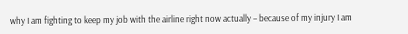why I am fighting to keep my job with the airline right now actually – because of my injury I am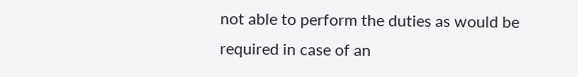not able to perform the duties as would be required in case of an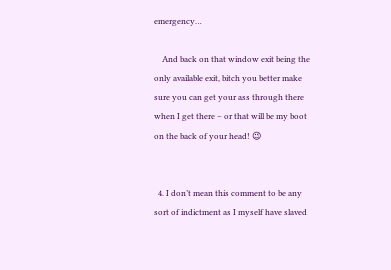emergency…

    And back on that window exit being the only available exit, bitch you better make sure you can get your ass through there when I get there – or that will be my boot on the back of your head! 😉


  4. I don’t mean this comment to be any sort of indictment as I myself have slaved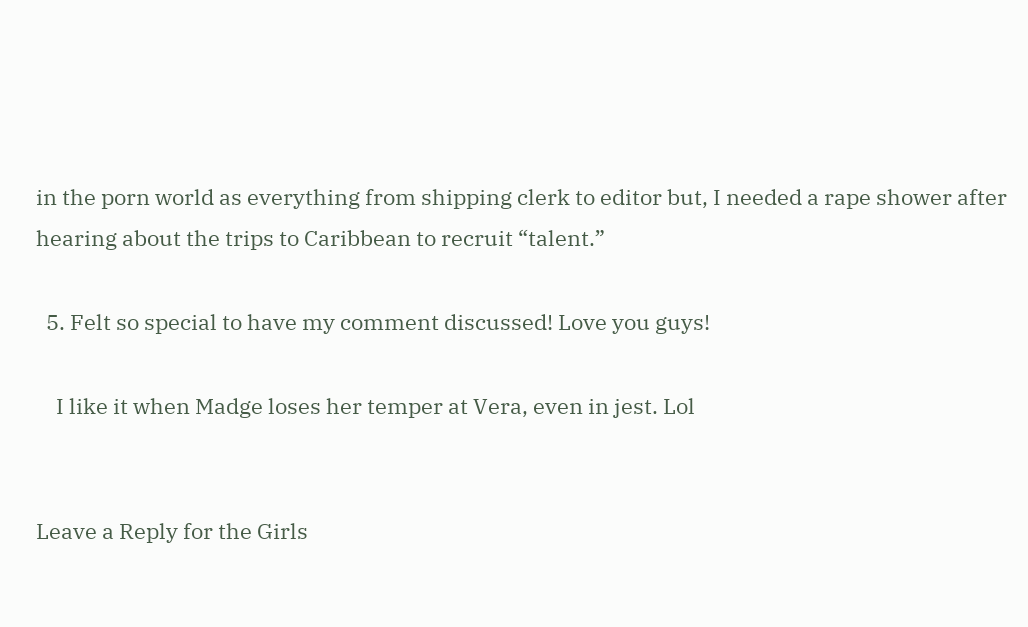in the porn world as everything from shipping clerk to editor but, I needed a rape shower after hearing about the trips to Caribbean to recruit “talent.”

  5. Felt so special to have my comment discussed! Love you guys!

    I like it when Madge loses her temper at Vera, even in jest. Lol


Leave a Reply for the Girls